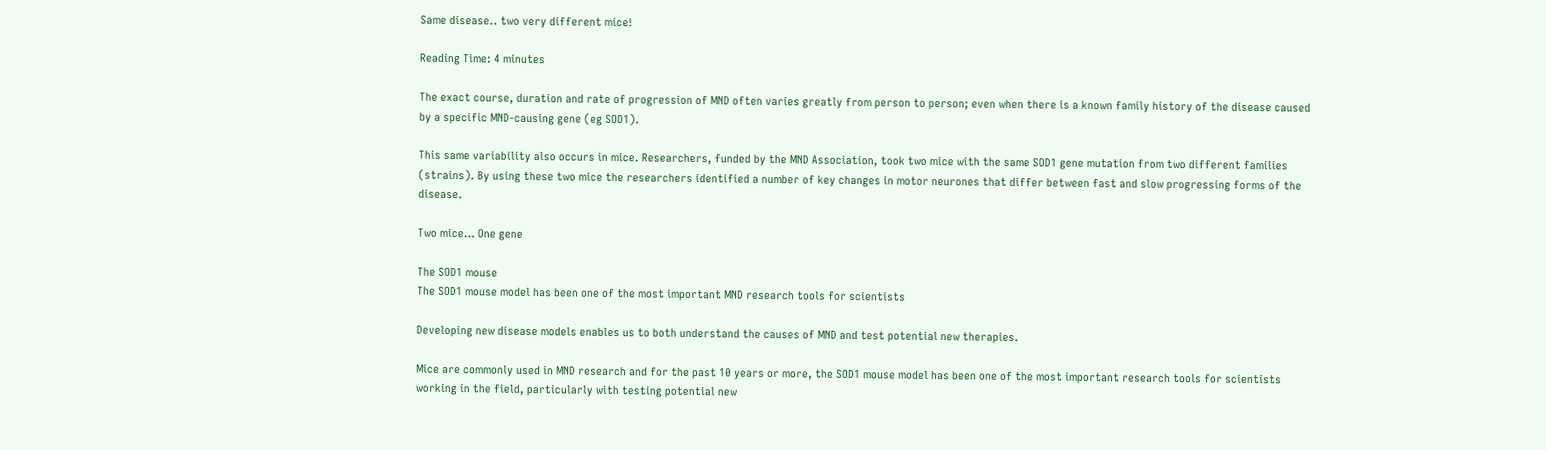Same disease.. two very different mice!

Reading Time: 4 minutes

The exact course, duration and rate of progression of MND often varies greatly from person to person; even when there is a known family history of the disease caused by a specific MND-causing gene (eg SOD1).

This same variability also occurs in mice. Researchers, funded by the MND Association, took two mice with the same SOD1 gene mutation from two different families (strains). By using these two mice the researchers identified a number of key changes in motor neurones that differ between fast and slow progressing forms of the disease.

Two mice… One gene

The SOD1 mouse
The SOD1 mouse model has been one of the most important MND research tools for scientists

Developing new disease models enables us to both understand the causes of MND and test potential new therapies.

Mice are commonly used in MND research and for the past 10 years or more, the SOD1 mouse model has been one of the most important research tools for scientists working in the field, particularly with testing potential new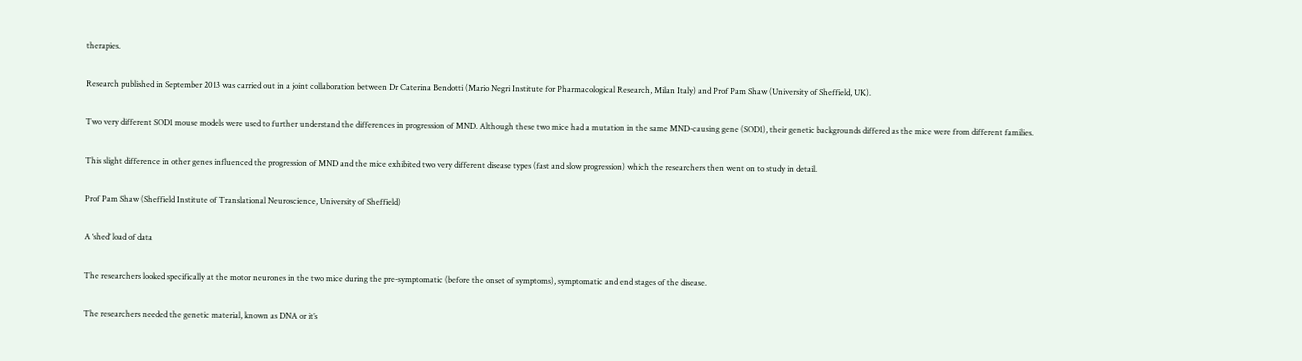therapies.

Research published in September 2013 was carried out in a joint collaboration between Dr Caterina Bendotti (Mario Negri Institute for Pharmacological Research, Milan Italy) and Prof Pam Shaw (University of Sheffield, UK).

Two very different SOD1 mouse models were used to further understand the differences in progression of MND. Although these two mice had a mutation in the same MND-causing gene (SOD1), their genetic backgrounds differed as the mice were from different families.

This slight difference in other genes influenced the progression of MND and the mice exhibited two very different disease types (fast and slow progression) which the researchers then went on to study in detail.

Prof Pam Shaw (Sheffield Institute of Translational Neuroscience, University of Sheffield)

A ‘shed’ load of data

The researchers looked specifically at the motor neurones in the two mice during the pre-symptomatic (before the onset of symptoms), symptomatic and end stages of the disease.

The researchers needed the genetic material, known as DNA or it’s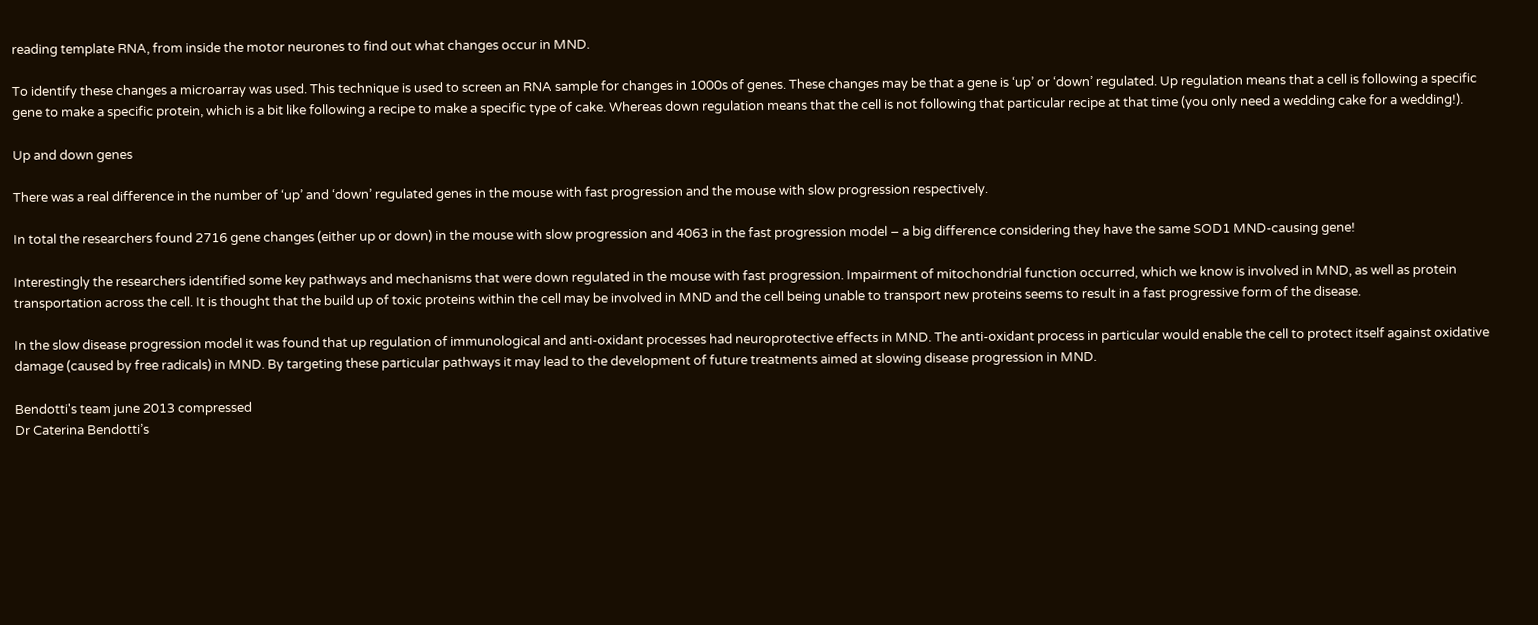reading template RNA, from inside the motor neurones to find out what changes occur in MND.

To identify these changes a microarray was used. This technique is used to screen an RNA sample for changes in 1000s of genes. These changes may be that a gene is ‘up’ or ‘down’ regulated. Up regulation means that a cell is following a specific gene to make a specific protein, which is a bit like following a recipe to make a specific type of cake. Whereas down regulation means that the cell is not following that particular recipe at that time (you only need a wedding cake for a wedding!).

Up and down genes

There was a real difference in the number of ‘up’ and ‘down’ regulated genes in the mouse with fast progression and the mouse with slow progression respectively.

In total the researchers found 2716 gene changes (either up or down) in the mouse with slow progression and 4063 in the fast progression model – a big difference considering they have the same SOD1 MND-causing gene!

Interestingly the researchers identified some key pathways and mechanisms that were down regulated in the mouse with fast progression. Impairment of mitochondrial function occurred, which we know is involved in MND, as well as protein transportation across the cell. It is thought that the build up of toxic proteins within the cell may be involved in MND and the cell being unable to transport new proteins seems to result in a fast progressive form of the disease.

In the slow disease progression model it was found that up regulation of immunological and anti-oxidant processes had neuroprotective effects in MND. The anti-oxidant process in particular would enable the cell to protect itself against oxidative damage (caused by free radicals) in MND. By targeting these particular pathways it may lead to the development of future treatments aimed at slowing disease progression in MND.

Bendotti's team june 2013 compressed
Dr Caterina Bendotti’s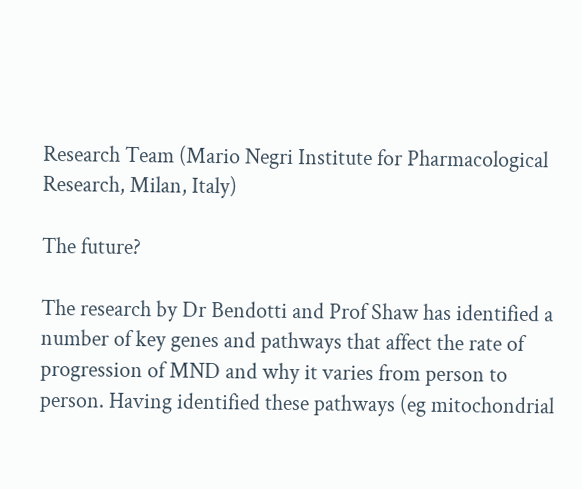Research Team (Mario Negri Institute for Pharmacological Research, Milan, Italy)

The future?

The research by Dr Bendotti and Prof Shaw has identified a number of key genes and pathways that affect the rate of progression of MND and why it varies from person to person. Having identified these pathways (eg mitochondrial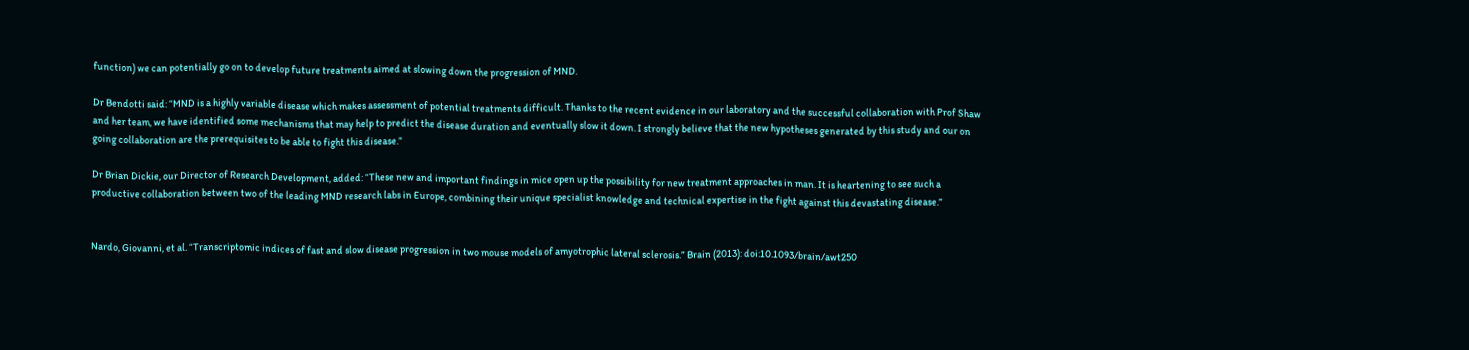function) we can potentially go on to develop future treatments aimed at slowing down the progression of MND.

Dr Bendotti said: “MND is a highly variable disease which makes assessment of potential treatments difficult. Thanks to the recent evidence in our laboratory and the successful collaboration with Prof Shaw and her team, we have identified some mechanisms that may help to predict the disease duration and eventually slow it down. I strongly believe that the new hypotheses generated by this study and our on going collaboration are the prerequisites to be able to fight this disease.”

Dr Brian Dickie, our Director of Research Development, added: “These new and important findings in mice open up the possibility for new treatment approaches in man. It is heartening to see such a productive collaboration between two of the leading MND research labs in Europe, combining their unique specialist knowledge and technical expertise in the fight against this devastating disease.”


Nardo, Giovanni, et al. “Transcriptomic indices of fast and slow disease progression in two mouse models of amyotrophic lateral sclerosis.” Brain (2013): doi:10.1093/brain/awt250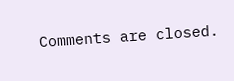Comments are closed.